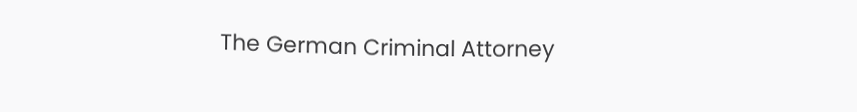The German Criminal Attorney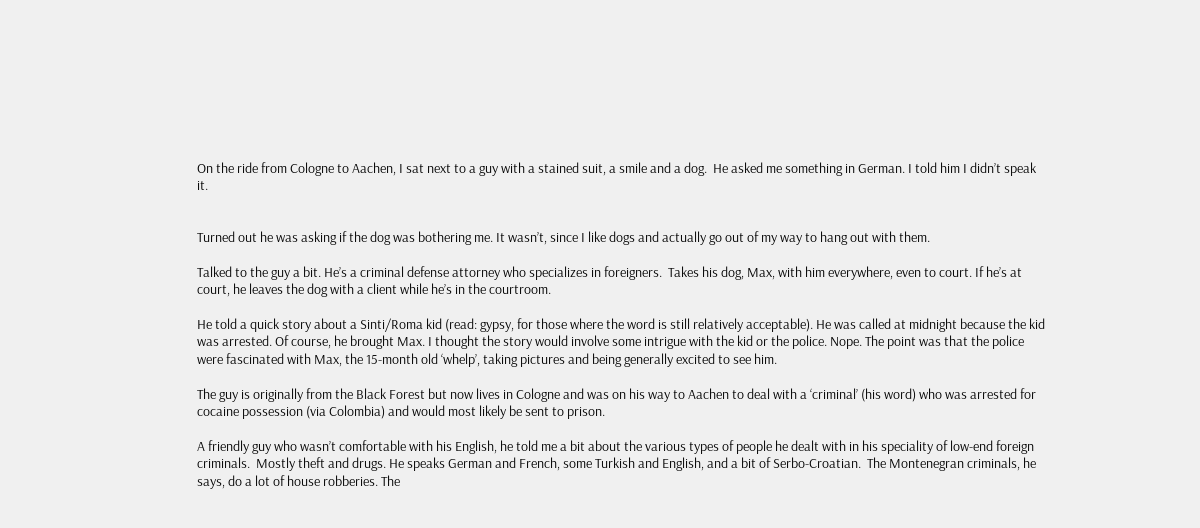On the ride from Cologne to Aachen, I sat next to a guy with a stained suit, a smile and a dog.  He asked me something in German. I told him I didn’t speak it.


Turned out he was asking if the dog was bothering me. It wasn’t, since I like dogs and actually go out of my way to hang out with them.

Talked to the guy a bit. He’s a criminal defense attorney who specializes in foreigners.  Takes his dog, Max, with him everywhere, even to court. If he’s at court, he leaves the dog with a client while he’s in the courtroom.

He told a quick story about a Sinti/Roma kid (read: gypsy, for those where the word is still relatively acceptable). He was called at midnight because the kid was arrested. Of course, he brought Max. I thought the story would involve some intrigue with the kid or the police. Nope. The point was that the police were fascinated with Max, the 15-month old ‘whelp’, taking pictures and being generally excited to see him.

The guy is originally from the Black Forest but now lives in Cologne and was on his way to Aachen to deal with a ‘criminal’ (his word) who was arrested for cocaine possession (via Colombia) and would most likely be sent to prison.

A friendly guy who wasn’t comfortable with his English, he told me a bit about the various types of people he dealt with in his speciality of low-end foreign criminals.  Mostly theft and drugs. He speaks German and French, some Turkish and English, and a bit of Serbo-Croatian.  The Montenegran criminals, he says, do a lot of house robberies. The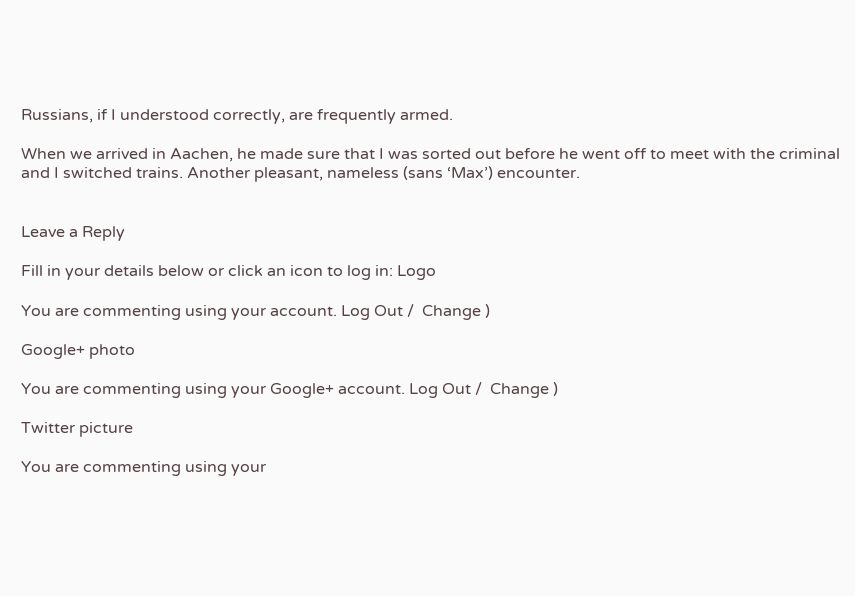Russians, if I understood correctly, are frequently armed.

When we arrived in Aachen, he made sure that I was sorted out before he went off to meet with the criminal and I switched trains. Another pleasant, nameless (sans ‘Max’) encounter.


Leave a Reply

Fill in your details below or click an icon to log in: Logo

You are commenting using your account. Log Out /  Change )

Google+ photo

You are commenting using your Google+ account. Log Out /  Change )

Twitter picture

You are commenting using your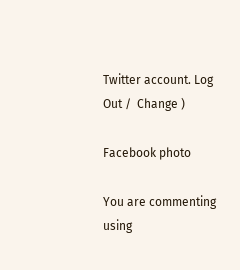Twitter account. Log Out /  Change )

Facebook photo

You are commenting using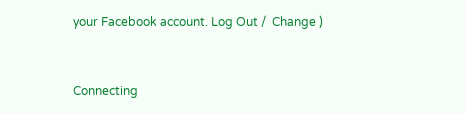your Facebook account. Log Out /  Change )


Connecting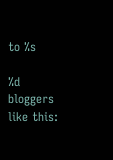to %s

%d bloggers like this: